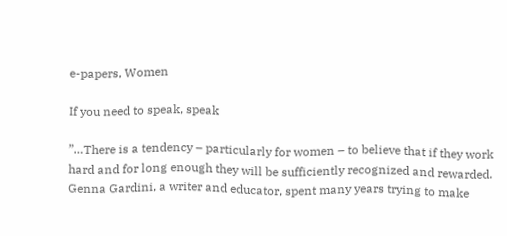e-papers, Women

If you need to speak, speak

”…There is a tendency – particularly for women – to believe that if they work hard and for long enough they will be sufficiently recognized and rewarded. Genna Gardini, a writer and educator, spent many years trying to make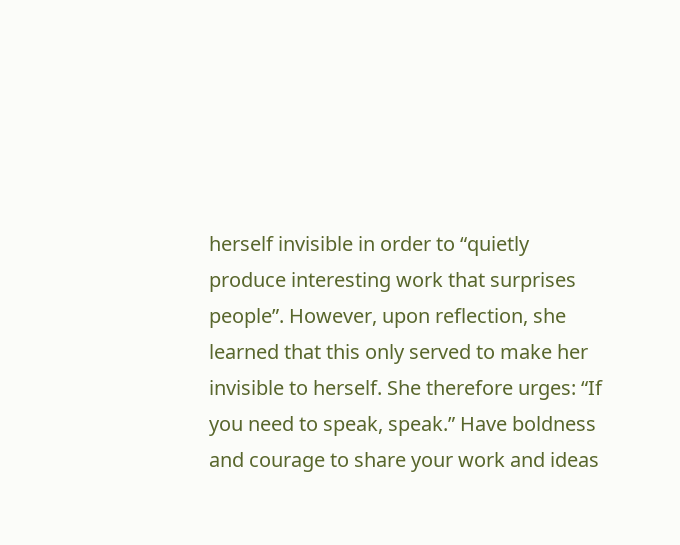herself invisible in order to “quietly produce interesting work that surprises people”. However, upon reflection, she learned that this only served to make her invisible to herself. She therefore urges: “If you need to speak, speak.” Have boldness and courage to share your work and ideas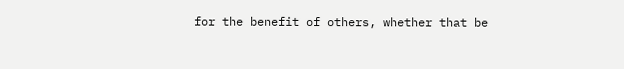for the benefit of others, whether that be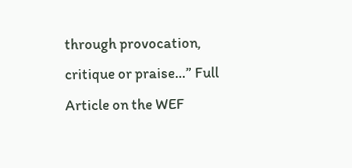through provocation, critique or praise…” Full Article on the WEF